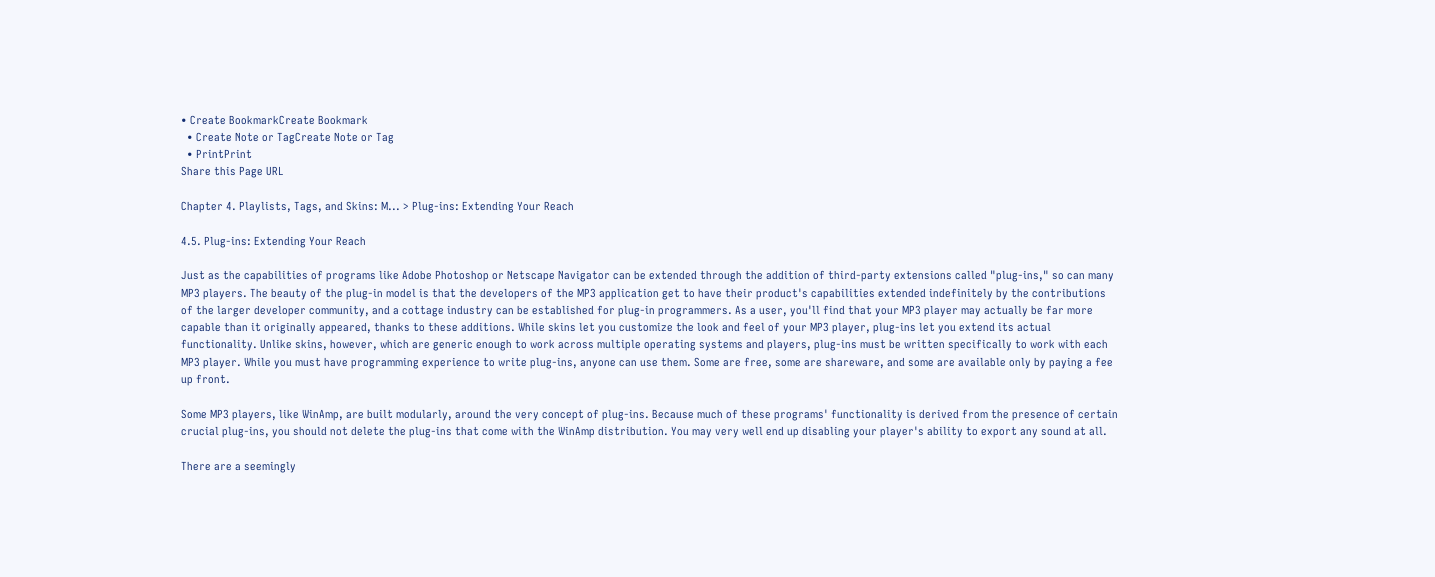• Create BookmarkCreate Bookmark
  • Create Note or TagCreate Note or Tag
  • PrintPrint
Share this Page URL

Chapter 4. Playlists, Tags, and Skins: M... > Plug-ins: Extending Your Reach

4.5. Plug-ins: Extending Your Reach

Just as the capabilities of programs like Adobe Photoshop or Netscape Navigator can be extended through the addition of third-party extensions called "plug-ins," so can many MP3 players. The beauty of the plug-in model is that the developers of the MP3 application get to have their product's capabilities extended indefinitely by the contributions of the larger developer community, and a cottage industry can be established for plug-in programmers. As a user, you'll find that your MP3 player may actually be far more capable than it originally appeared, thanks to these additions. While skins let you customize the look and feel of your MP3 player, plug-ins let you extend its actual functionality. Unlike skins, however, which are generic enough to work across multiple operating systems and players, plug-ins must be written specifically to work with each MP3 player. While you must have programming experience to write plug-ins, anyone can use them. Some are free, some are shareware, and some are available only by paying a fee up front.

Some MP3 players, like WinAmp, are built modularly, around the very concept of plug-ins. Because much of these programs' functionality is derived from the presence of certain crucial plug-ins, you should not delete the plug-ins that come with the WinAmp distribution. You may very well end up disabling your player's ability to export any sound at all.

There are a seemingly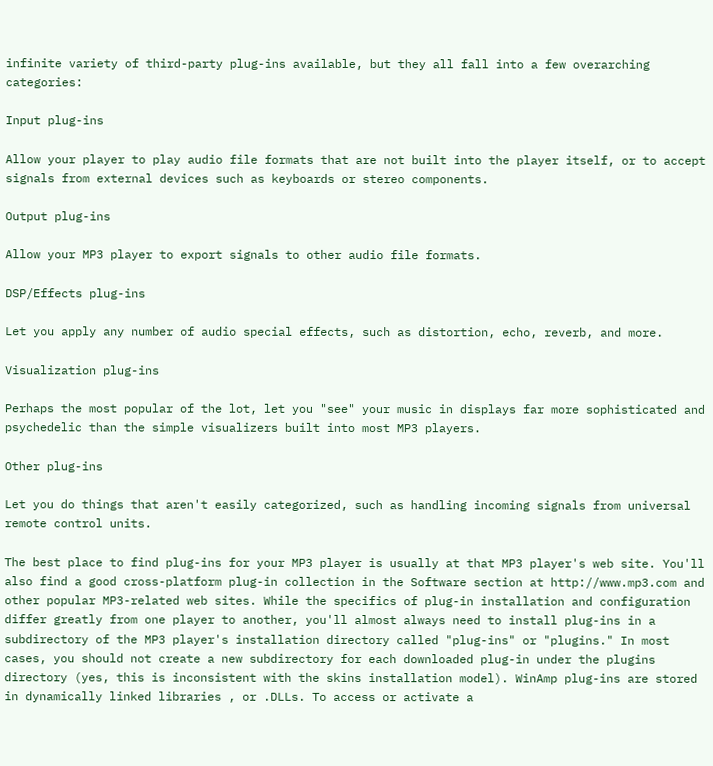infinite variety of third-party plug-ins available, but they all fall into a few overarching categories:

Input plug-ins

Allow your player to play audio file formats that are not built into the player itself, or to accept signals from external devices such as keyboards or stereo components.

Output plug-ins

Allow your MP3 player to export signals to other audio file formats.

DSP/Effects plug-ins

Let you apply any number of audio special effects, such as distortion, echo, reverb, and more.

Visualization plug-ins

Perhaps the most popular of the lot, let you "see" your music in displays far more sophisticated and psychedelic than the simple visualizers built into most MP3 players.

Other plug-ins

Let you do things that aren't easily categorized, such as handling incoming signals from universal remote control units.

The best place to find plug-ins for your MP3 player is usually at that MP3 player's web site. You'll also find a good cross-platform plug-in collection in the Software section at http://www.mp3.com and other popular MP3-related web sites. While the specifics of plug-in installation and configuration differ greatly from one player to another, you'll almost always need to install plug-ins in a subdirectory of the MP3 player's installation directory called "plug-ins" or "plugins." In most cases, you should not create a new subdirectory for each downloaded plug-in under the plugins directory (yes, this is inconsistent with the skins installation model). WinAmp plug-ins are stored in dynamically linked libraries , or .DLLs. To access or activate a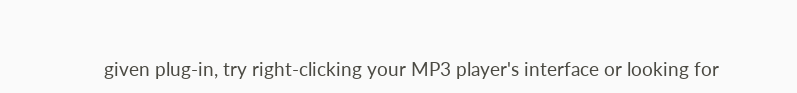given plug-in, try right-clicking your MP3 player's interface or looking for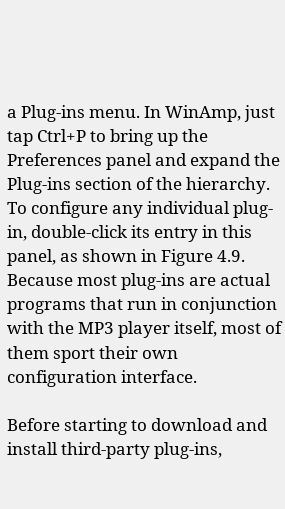a Plug-ins menu. In WinAmp, just tap Ctrl+P to bring up the Preferences panel and expand the Plug-ins section of the hierarchy. To configure any individual plug-in, double-click its entry in this panel, as shown in Figure 4.9. Because most plug-ins are actual programs that run in conjunction with the MP3 player itself, most of them sport their own configuration interface.

Before starting to download and install third-party plug-ins,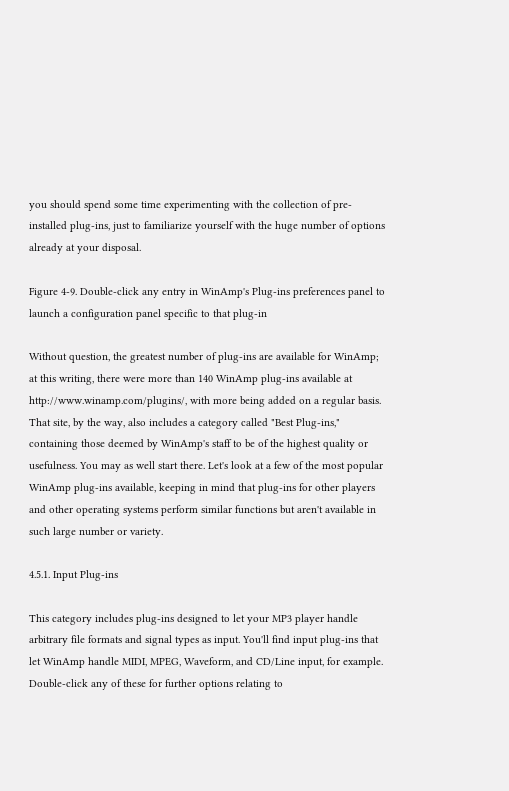you should spend some time experimenting with the collection of pre-installed plug-ins, just to familiarize yourself with the huge number of options already at your disposal.

Figure 4-9. Double-click any entry in WinAmp's Plug-ins preferences panel to launch a configuration panel specific to that plug-in

Without question, the greatest number of plug-ins are available for WinAmp; at this writing, there were more than 140 WinAmp plug-ins available at http://www.winamp.com/plugins/, with more being added on a regular basis. That site, by the way, also includes a category called "Best Plug-ins," containing those deemed by WinAmp's staff to be of the highest quality or usefulness. You may as well start there. Let's look at a few of the most popular WinAmp plug-ins available, keeping in mind that plug-ins for other players and other operating systems perform similar functions but aren't available in such large number or variety.

4.5.1. Input Plug-ins

This category includes plug-ins designed to let your MP3 player handle arbitrary file formats and signal types as input. You'll find input plug-ins that let WinAmp handle MIDI, MPEG, Waveform, and CD/Line input, for example. Double-click any of these for further options relating to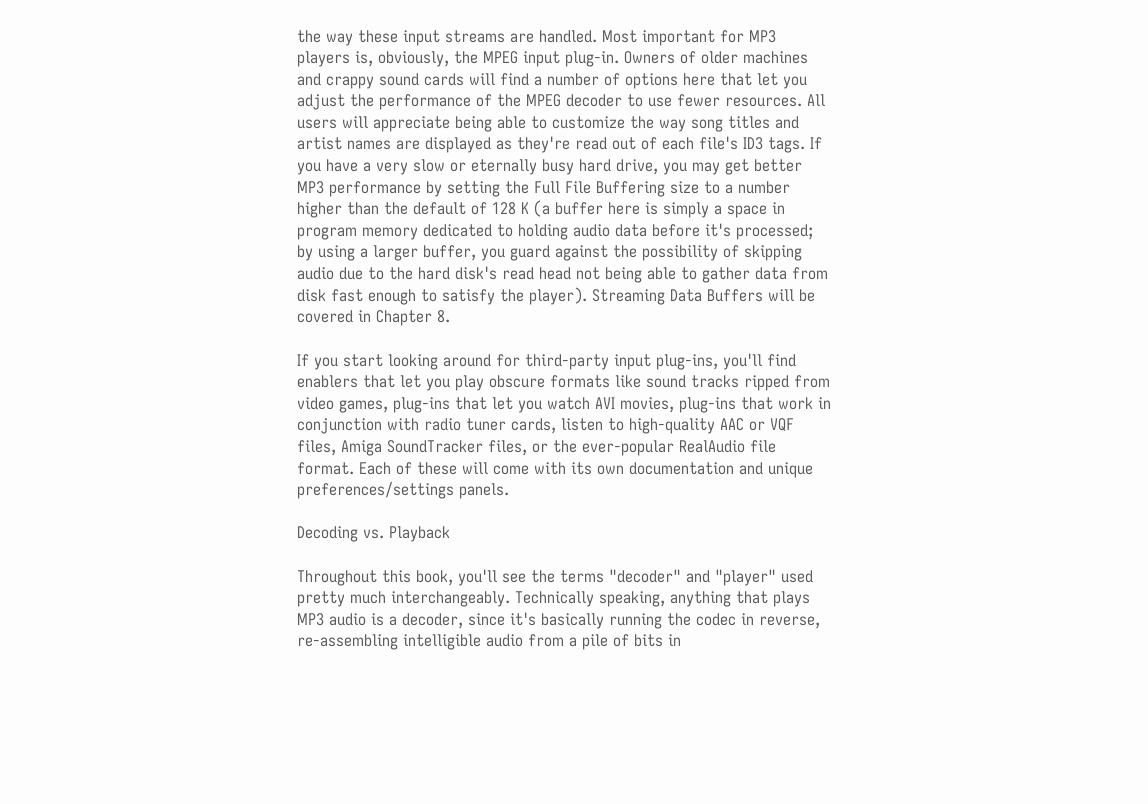the way these input streams are handled. Most important for MP3 players is, obviously, the MPEG input plug-in. Owners of older machines and crappy sound cards will find a number of options here that let you adjust the performance of the MPEG decoder to use fewer resources. All users will appreciate being able to customize the way song titles and artist names are displayed as they're read out of each file's ID3 tags. If you have a very slow or eternally busy hard drive, you may get better MP3 performance by setting the Full File Buffering size to a number higher than the default of 128 K (a buffer here is simply a space in program memory dedicated to holding audio data before it's processed; by using a larger buffer, you guard against the possibility of skipping audio due to the hard disk's read head not being able to gather data from disk fast enough to satisfy the player). Streaming Data Buffers will be covered in Chapter 8.

If you start looking around for third-party input plug-ins, you'll find enablers that let you play obscure formats like sound tracks ripped from video games, plug-ins that let you watch AVI movies, plug-ins that work in conjunction with radio tuner cards, listen to high-quality AAC or VQF files, Amiga SoundTracker files, or the ever-popular RealAudio file format. Each of these will come with its own documentation and unique preferences/settings panels.

Decoding vs. Playback

Throughout this book, you'll see the terms "decoder" and "player" used pretty much interchangeably. Technically speaking, anything that plays MP3 audio is a decoder, since it's basically running the codec in reverse, re-assembling intelligible audio from a pile of bits in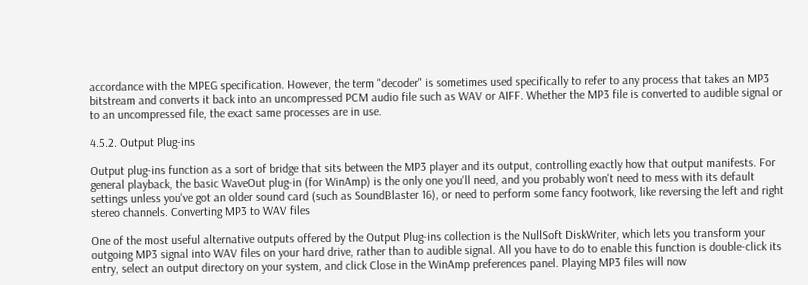accordance with the MPEG specification. However, the term "decoder" is sometimes used specifically to refer to any process that takes an MP3 bitstream and converts it back into an uncompressed PCM audio file such as WAV or AIFF. Whether the MP3 file is converted to audible signal or to an uncompressed file, the exact same processes are in use.

4.5.2. Output Plug-ins

Output plug-ins function as a sort of bridge that sits between the MP3 player and its output, controlling exactly how that output manifests. For general playback, the basic WaveOut plug-in (for WinAmp) is the only one you'll need, and you probably won't need to mess with its default settings unless you've got an older sound card (such as SoundBlaster 16), or need to perform some fancy footwork, like reversing the left and right stereo channels. Converting MP3 to WAV files

One of the most useful alternative outputs offered by the Output Plug-ins collection is the NullSoft DiskWriter, which lets you transform your outgoing MP3 signal into WAV files on your hard drive, rather than to audible signal. All you have to do to enable this function is double-click its entry, select an output directory on your system, and click Close in the WinAmp preferences panel. Playing MP3 files will now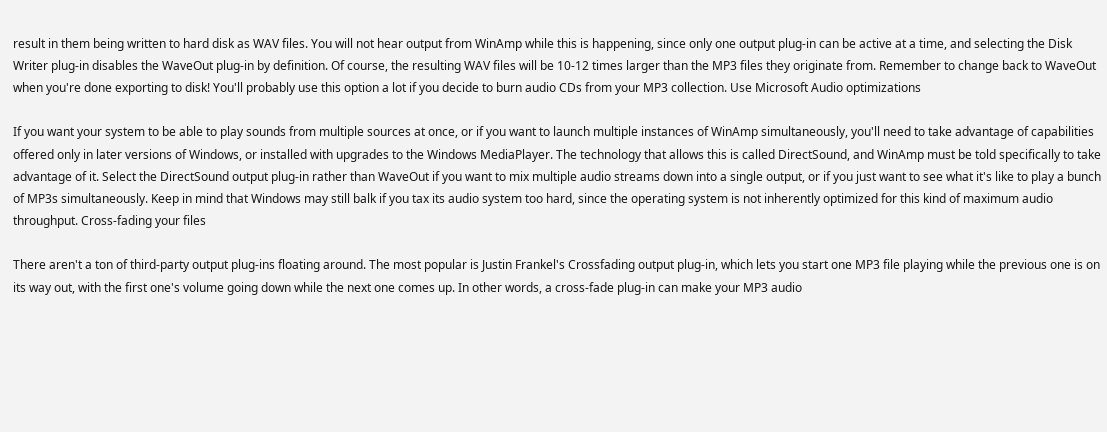result in them being written to hard disk as WAV files. You will not hear output from WinAmp while this is happening, since only one output plug-in can be active at a time, and selecting the Disk Writer plug-in disables the WaveOut plug-in by definition. Of course, the resulting WAV files will be 10-12 times larger than the MP3 files they originate from. Remember to change back to WaveOut when you're done exporting to disk! You'll probably use this option a lot if you decide to burn audio CDs from your MP3 collection. Use Microsoft Audio optimizations

If you want your system to be able to play sounds from multiple sources at once, or if you want to launch multiple instances of WinAmp simultaneously, you'll need to take advantage of capabilities offered only in later versions of Windows, or installed with upgrades to the Windows MediaPlayer. The technology that allows this is called DirectSound, and WinAmp must be told specifically to take advantage of it. Select the DirectSound output plug-in rather than WaveOut if you want to mix multiple audio streams down into a single output, or if you just want to see what it's like to play a bunch of MP3s simultaneously. Keep in mind that Windows may still balk if you tax its audio system too hard, since the operating system is not inherently optimized for this kind of maximum audio throughput. Cross-fading your files

There aren't a ton of third-party output plug-ins floating around. The most popular is Justin Frankel's Crossfading output plug-in, which lets you start one MP3 file playing while the previous one is on its way out, with the first one's volume going down while the next one comes up. In other words, a cross-fade plug-in can make your MP3 audio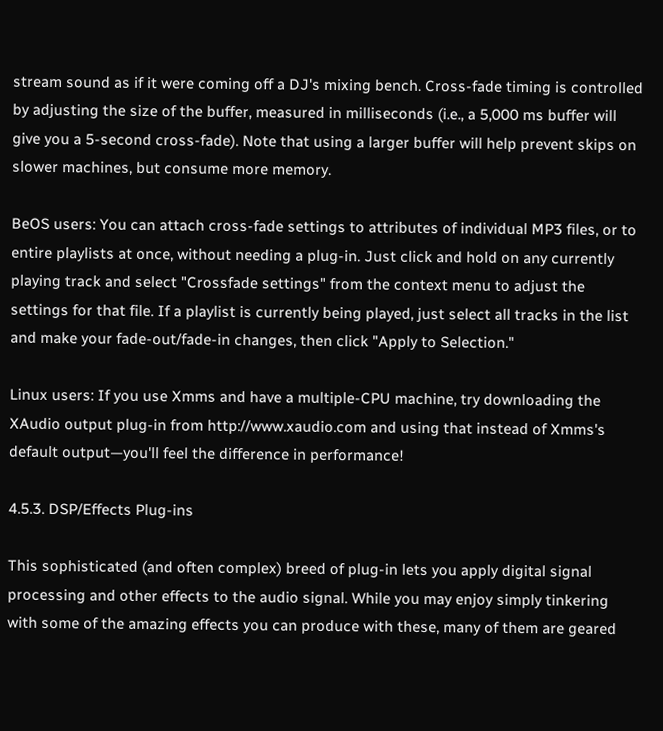stream sound as if it were coming off a DJ's mixing bench. Cross-fade timing is controlled by adjusting the size of the buffer, measured in milliseconds (i.e., a 5,000 ms buffer will give you a 5-second cross-fade). Note that using a larger buffer will help prevent skips on slower machines, but consume more memory.

BeOS users: You can attach cross-fade settings to attributes of individual MP3 files, or to entire playlists at once, without needing a plug-in. Just click and hold on any currently playing track and select "Crossfade settings" from the context menu to adjust the settings for that file. If a playlist is currently being played, just select all tracks in the list and make your fade-out/fade-in changes, then click "Apply to Selection."

Linux users: If you use Xmms and have a multiple-CPU machine, try downloading the XAudio output plug-in from http://www.xaudio.com and using that instead of Xmms's default output—you'll feel the difference in performance!

4.5.3. DSP/Effects Plug-ins

This sophisticated (and often complex) breed of plug-in lets you apply digital signal processing and other effects to the audio signal. While you may enjoy simply tinkering with some of the amazing effects you can produce with these, many of them are geared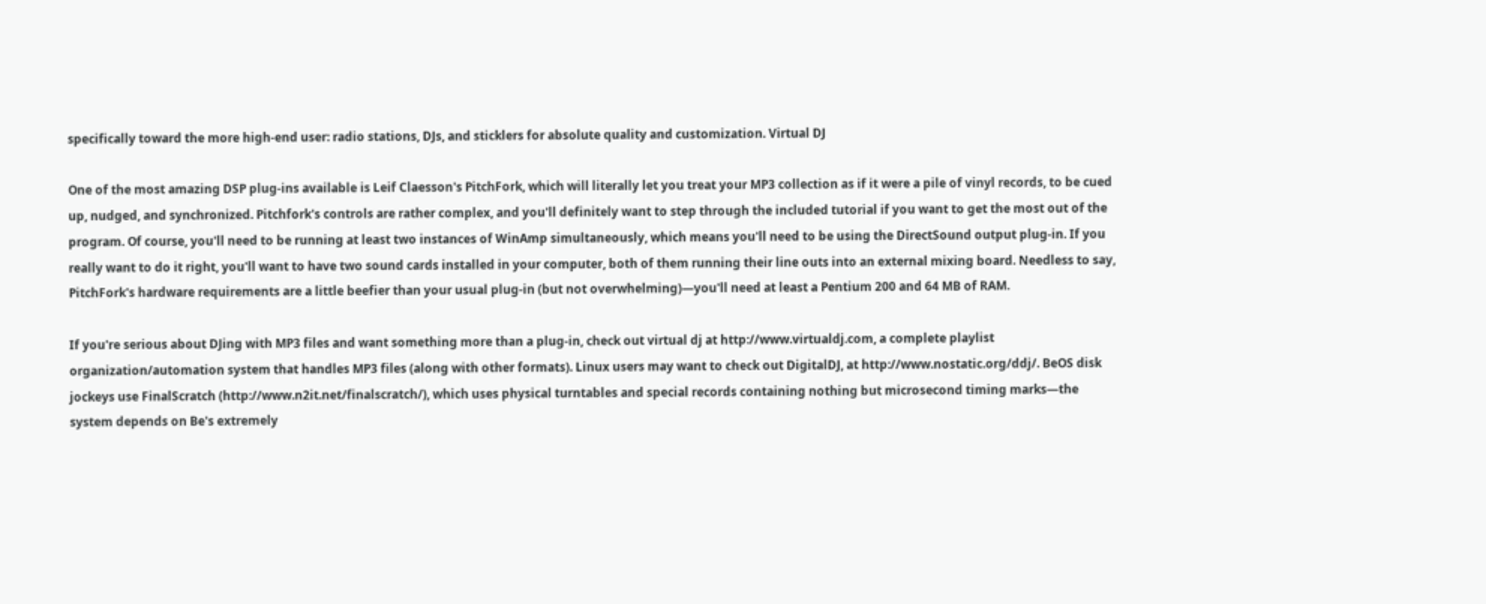specifically toward the more high-end user: radio stations, DJs, and sticklers for absolute quality and customization. Virtual DJ

One of the most amazing DSP plug-ins available is Leif Claesson's PitchFork, which will literally let you treat your MP3 collection as if it were a pile of vinyl records, to be cued up, nudged, and synchronized. Pitchfork's controls are rather complex, and you'll definitely want to step through the included tutorial if you want to get the most out of the program. Of course, you'll need to be running at least two instances of WinAmp simultaneously, which means you'll need to be using the DirectSound output plug-in. If you really want to do it right, you'll want to have two sound cards installed in your computer, both of them running their line outs into an external mixing board. Needless to say, PitchFork's hardware requirements are a little beefier than your usual plug-in (but not overwhelming)—you'll need at least a Pentium 200 and 64 MB of RAM.

If you're serious about DJing with MP3 files and want something more than a plug-in, check out virtual dj at http://www.virtualdj.com, a complete playlist organization/automation system that handles MP3 files (along with other formats). Linux users may want to check out DigitalDJ, at http://www.nostatic.org/ddj/. BeOS disk jockeys use FinalScratch (http://www.n2it.net/finalscratch/), which uses physical turntables and special records containing nothing but microsecond timing marks—the system depends on Be's extremely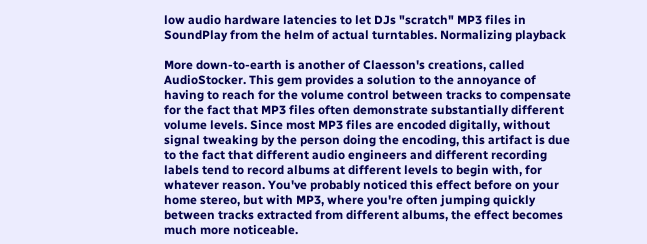low audio hardware latencies to let DJs "scratch" MP3 files in SoundPlay from the helm of actual turntables. Normalizing playback

More down-to-earth is another of Claesson's creations, called AudioStocker. This gem provides a solution to the annoyance of having to reach for the volume control between tracks to compensate for the fact that MP3 files often demonstrate substantially different volume levels. Since most MP3 files are encoded digitally, without signal tweaking by the person doing the encoding, this artifact is due to the fact that different audio engineers and different recording labels tend to record albums at different levels to begin with, for whatever reason. You've probably noticed this effect before on your home stereo, but with MP3, where you're often jumping quickly between tracks extracted from different albums, the effect becomes much more noticeable.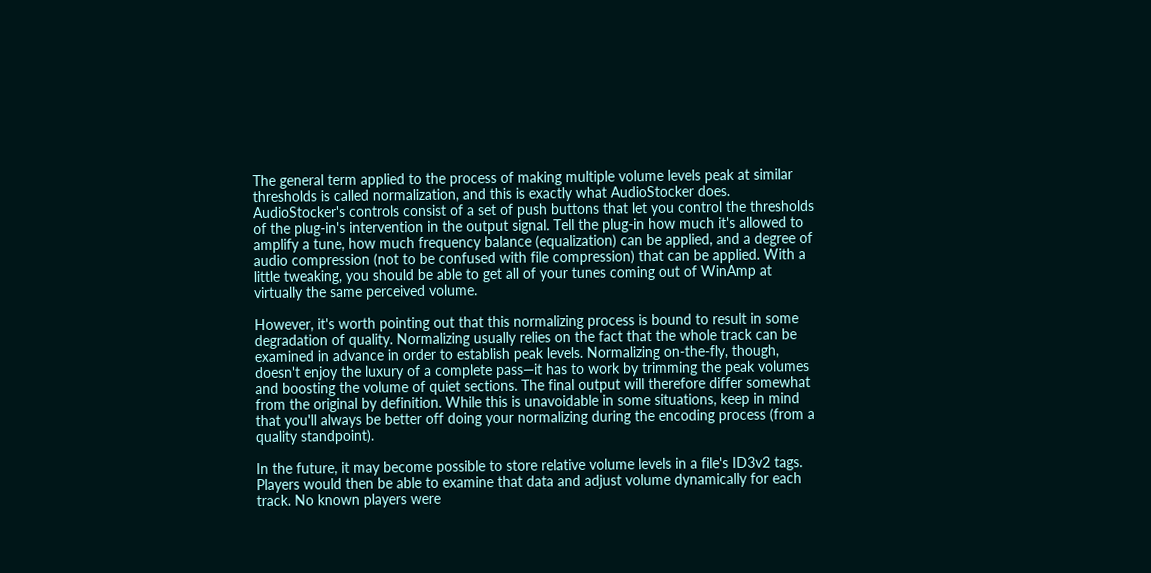The general term applied to the process of making multiple volume levels peak at similar thresholds is called normalization, and this is exactly what AudioStocker does. AudioStocker's controls consist of a set of push buttons that let you control the thresholds of the plug-in's intervention in the output signal. Tell the plug-in how much it's allowed to amplify a tune, how much frequency balance (equalization) can be applied, and a degree of audio compression (not to be confused with file compression) that can be applied. With a little tweaking, you should be able to get all of your tunes coming out of WinAmp at virtually the same perceived volume.

However, it's worth pointing out that this normalizing process is bound to result in some degradation of quality. Normalizing usually relies on the fact that the whole track can be examined in advance in order to establish peak levels. Normalizing on-the-fly, though, doesn't enjoy the luxury of a complete pass—it has to work by trimming the peak volumes and boosting the volume of quiet sections. The final output will therefore differ somewhat from the original by definition. While this is unavoidable in some situations, keep in mind that you'll always be better off doing your normalizing during the encoding process (from a quality standpoint).

In the future, it may become possible to store relative volume levels in a file's ID3v2 tags. Players would then be able to examine that data and adjust volume dynamically for each track. No known players were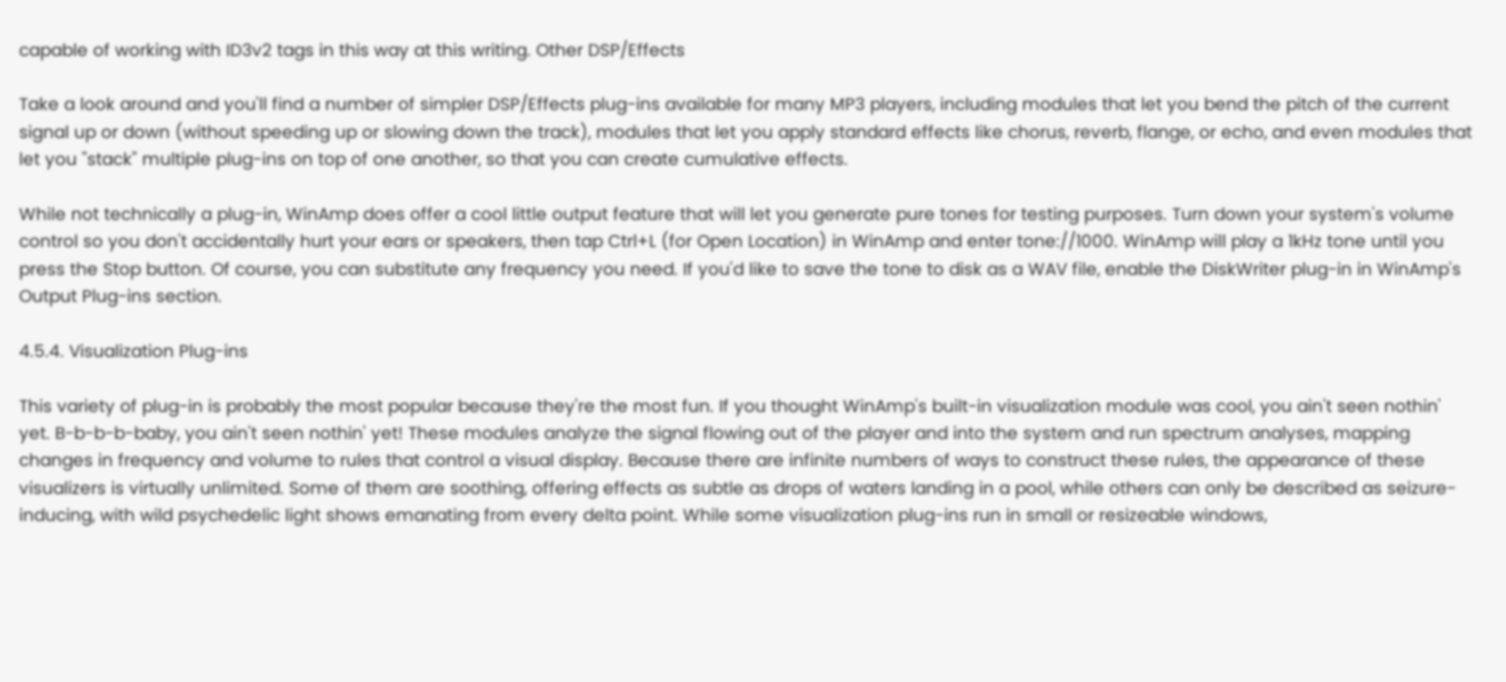capable of working with ID3v2 tags in this way at this writing. Other DSP/Effects

Take a look around and you'll find a number of simpler DSP/Effects plug-ins available for many MP3 players, including modules that let you bend the pitch of the current signal up or down (without speeding up or slowing down the track), modules that let you apply standard effects like chorus, reverb, flange, or echo, and even modules that let you "stack" multiple plug-ins on top of one another, so that you can create cumulative effects.

While not technically a plug-in, WinAmp does offer a cool little output feature that will let you generate pure tones for testing purposes. Turn down your system's volume control so you don't accidentally hurt your ears or speakers, then tap Ctrl+L (for Open Location) in WinAmp and enter tone://1000. WinAmp will play a 1kHz tone until you press the Stop button. Of course, you can substitute any frequency you need. If you'd like to save the tone to disk as a WAV file, enable the DiskWriter plug-in in WinAmp's Output Plug-ins section.

4.5.4. Visualization Plug-ins

This variety of plug-in is probably the most popular because they're the most fun. If you thought WinAmp's built-in visualization module was cool, you ain't seen nothin' yet. B-b-b-b-baby, you ain't seen nothin' yet! These modules analyze the signal flowing out of the player and into the system and run spectrum analyses, mapping changes in frequency and volume to rules that control a visual display. Because there are infinite numbers of ways to construct these rules, the appearance of these visualizers is virtually unlimited. Some of them are soothing, offering effects as subtle as drops of waters landing in a pool, while others can only be described as seizure-inducing, with wild psychedelic light shows emanating from every delta point. While some visualization plug-ins run in small or resizeable windows,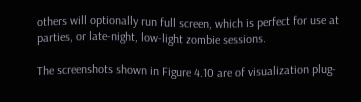others will optionally run full screen, which is perfect for use at parties, or late-night, low-light zombie sessions.

The screenshots shown in Figure 4.10 are of visualization plug-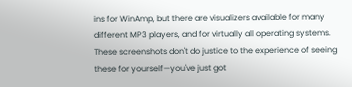ins for WinAmp, but there are visualizers available for many different MP3 players, and for virtually all operating systems. These screenshots don't do justice to the experience of seeing these for yourself—you've just got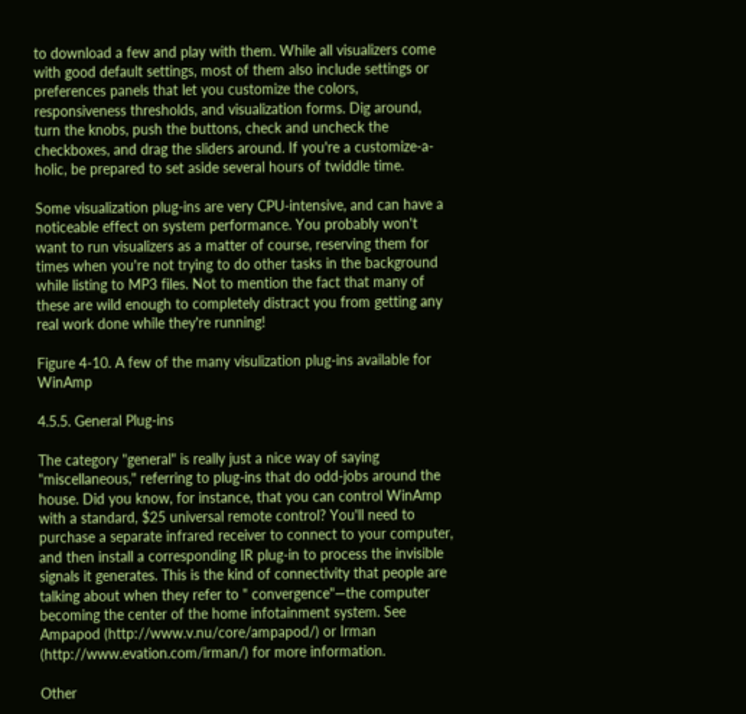to download a few and play with them. While all visualizers come with good default settings, most of them also include settings or preferences panels that let you customize the colors, responsiveness thresholds, and visualization forms. Dig around, turn the knobs, push the buttons, check and uncheck the checkboxes, and drag the sliders around. If you're a customize-a-holic, be prepared to set aside several hours of twiddle time.

Some visualization plug-ins are very CPU-intensive, and can have a noticeable effect on system performance. You probably won't want to run visualizers as a matter of course, reserving them for times when you're not trying to do other tasks in the background while listing to MP3 files. Not to mention the fact that many of these are wild enough to completely distract you from getting any real work done while they're running!

Figure 4-10. A few of the many visulization plug-ins available for WinAmp

4.5.5. General Plug-ins

The category "general" is really just a nice way of saying "miscellaneous," referring to plug-ins that do odd-jobs around the house. Did you know, for instance, that you can control WinAmp with a standard, $25 universal remote control? You'll need to purchase a separate infrared receiver to connect to your computer, and then install a corresponding IR plug-in to process the invisible signals it generates. This is the kind of connectivity that people are talking about when they refer to " convergence"—the computer becoming the center of the home infotainment system. See Ampapod (http://www.v.nu/core/ampapod/) or Irman (http://www.evation.com/irman/) for more information.

Other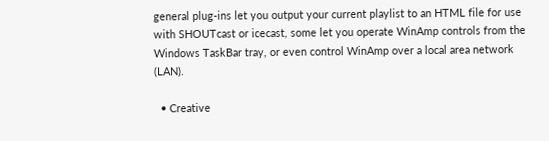general plug-ins let you output your current playlist to an HTML file for use with SHOUTcast or icecast, some let you operate WinAmp controls from the Windows TaskBar tray, or even control WinAmp over a local area network (LAN).

  • Creative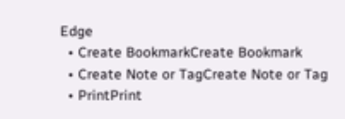Edge
  • Create BookmarkCreate Bookmark
  • Create Note or TagCreate Note or Tag
  • PrintPrint